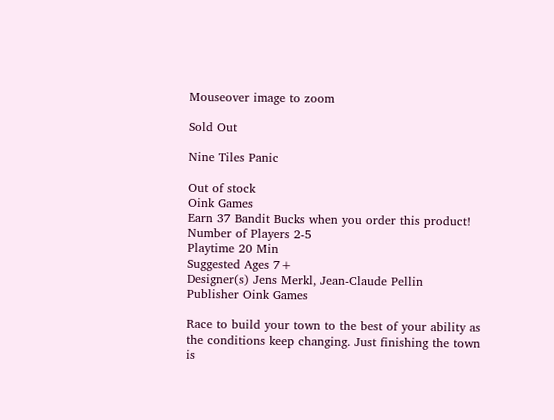Mouseover image to zoom

Sold Out

Nine Tiles Panic

Out of stock
Oink Games
Earn 37 Bandit Bucks when you order this product!
Number of Players 2-5
Playtime 20 Min
Suggested Ages 7+
Designer(s) Jens Merkl, Jean-Claude Pellin
Publisher Oink Games

Race to build your town to the best of your ability as the conditions keep changing. Just finishing the town is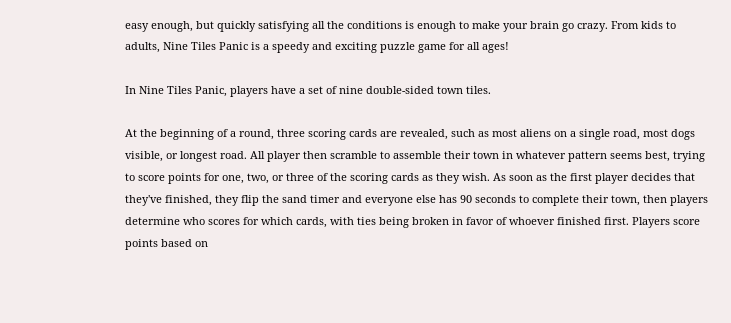easy enough, but quickly satisfying all the conditions is enough to make your brain go crazy. From kids to adults, Nine Tiles Panic is a speedy and exciting puzzle game for all ages!

In Nine Tiles Panic, players have a set of nine double-sided town tiles.

At the beginning of a round, three scoring cards are revealed, such as most aliens on a single road, most dogs visible, or longest road. All player then scramble to assemble their town in whatever pattern seems best, trying to score points for one, two, or three of the scoring cards as they wish. As soon as the first player decides that they've finished, they flip the sand timer and everyone else has 90 seconds to complete their town, then players determine who scores for which cards, with ties being broken in favor of whoever finished first. Players score points based on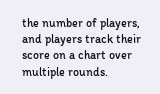the number of players, and players track their score on a chart over multiple rounds.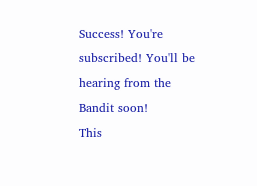Success! You're subscribed! You'll be hearing from the Bandit soon!
This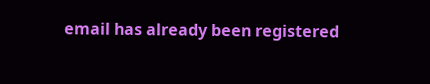email has already been registered